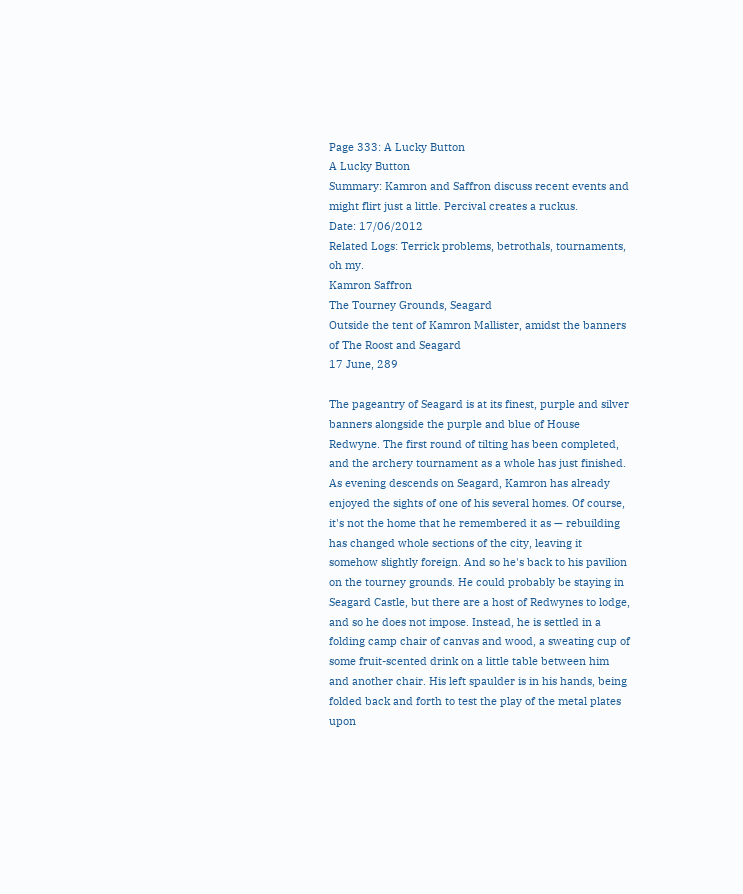Page 333: A Lucky Button
A Lucky Button
Summary: Kamron and Saffron discuss recent events and might flirt just a little. Percival creates a ruckus.
Date: 17/06/2012
Related Logs: Terrick problems, betrothals, tournaments, oh my.
Kamron Saffron
The Tourney Grounds, Seagard
Outside the tent of Kamron Mallister, amidst the banners of The Roost and Seagard
17 June, 289

The pageantry of Seagard is at its finest, purple and silver banners alongside the purple and blue of House Redwyne. The first round of tilting has been completed, and the archery tournament as a whole has just finished. As evening descends on Seagard, Kamron has already enjoyed the sights of one of his several homes. Of course, it's not the home that he remembered it as — rebuilding has changed whole sections of the city, leaving it somehow slightly foreign. And so he's back to his pavilion on the tourney grounds. He could probably be staying in Seagard Castle, but there are a host of Redwynes to lodge, and so he does not impose. Instead, he is settled in a folding camp chair of canvas and wood, a sweating cup of some fruit-scented drink on a little table between him and another chair. His left spaulder is in his hands, being folded back and forth to test the play of the metal plates upon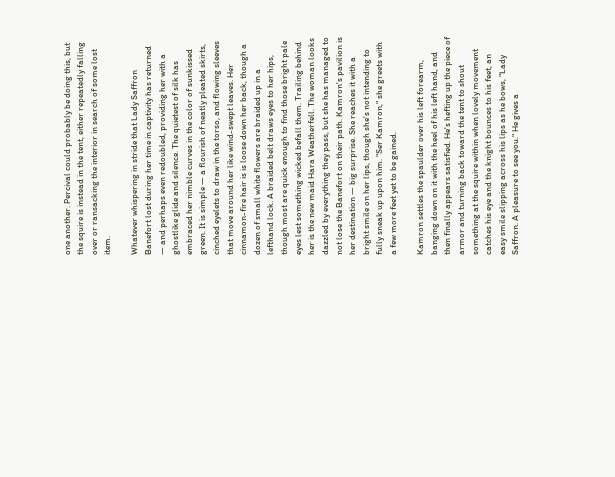one another. Percival could probably be doing this, but the squire is instead in the tent, either repeatedly falling over or ransacking the interior in search of some lost item.

Whatever whispering in stride that Lady Saffron Banefort lost during her time in captivity has returned — and perhaps even redoubled, providing her with a ghostlike glide and silence. The quietest of silk has embraced her nimble curves in the color of sunkissed green. It is simple — a flourish of neatly pleated skirts, cinched eyelets to draw in the torso, and flowing sleeves that move around her like wind-swept leaves. Her cinnamon-fire hair is is loose down her back, though a dozen of small white flowers are braided up in a lefthand lock. A braided belt draws eyes to her hips, though most are quick enough to find those bright pale eyes lest something wicked befall them. Trailing behind her is the new maid Hara Weatherfell. The woman looks dazzled by everything they pass, but she has managed to not lose the Banefort on their path. Kamron's pavilion is her destination — big surprise. She reaches it with a bright smile on her lips, though she's not intending to fully sneak up upon him. "Ser Kamron," she greets with a few more feet yet to be gained.

Kamron settles the spaulder over his left forearm, banging down on it with the heel of his left hand, and then finally appears satisfied. He's hefting up the piece of armor and turning back toward the tent to shout something at the squire within when lovely movement catches his eye and the knight bounces to his feet, an easy smile slipping across his lips as he bows, "Lady Saffron. A pleasure to see you." He gives a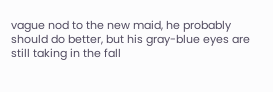vague nod to the new maid, he probably should do better, but his gray-blue eyes are still taking in the fall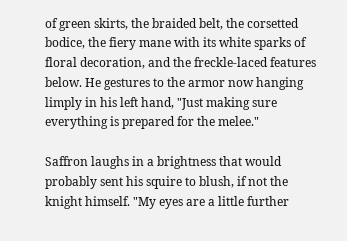of green skirts, the braided belt, the corsetted bodice, the fiery mane with its white sparks of floral decoration, and the freckle-laced features below. He gestures to the armor now hanging limply in his left hand, "Just making sure everything is prepared for the melee."

Saffron laughs in a brightness that would probably sent his squire to blush, if not the knight himself. "My eyes are a little further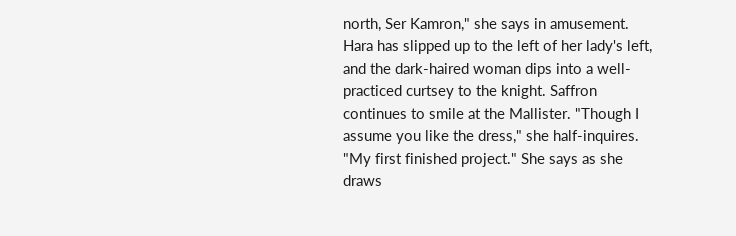north, Ser Kamron," she says in amusement. Hara has slipped up to the left of her lady's left, and the dark-haired woman dips into a well-practiced curtsey to the knight. Saffron continues to smile at the Mallister. "Though I assume you like the dress," she half-inquires. "My first finished project." She says as she draws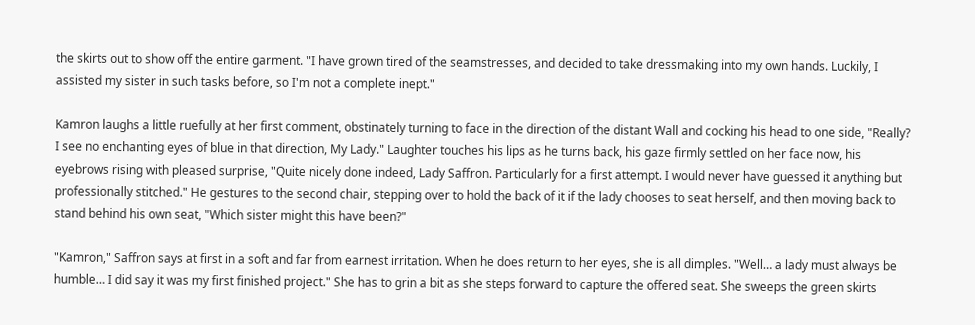the skirts out to show off the entire garment. "I have grown tired of the seamstresses, and decided to take dressmaking into my own hands. Luckily, I assisted my sister in such tasks before, so I'm not a complete inept."

Kamron laughs a little ruefully at her first comment, obstinately turning to face in the direction of the distant Wall and cocking his head to one side, "Really? I see no enchanting eyes of blue in that direction, My Lady." Laughter touches his lips as he turns back, his gaze firmly settled on her face now, his eyebrows rising with pleased surprise, "Quite nicely done indeed, Lady Saffron. Particularly for a first attempt. I would never have guessed it anything but professionally stitched." He gestures to the second chair, stepping over to hold the back of it if the lady chooses to seat herself, and then moving back to stand behind his own seat, "Which sister might this have been?"

"Kamron," Saffron says at first in a soft and far from earnest irritation. When he does return to her eyes, she is all dimples. "Well… a lady must always be humble… I did say it was my first finished project." She has to grin a bit as she steps forward to capture the offered seat. She sweeps the green skirts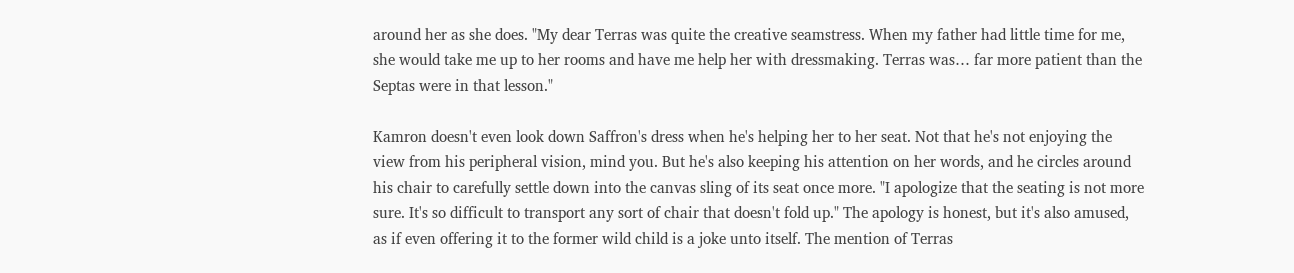around her as she does. "My dear Terras was quite the creative seamstress. When my father had little time for me, she would take me up to her rooms and have me help her with dressmaking. Terras was… far more patient than the Septas were in that lesson."

Kamron doesn't even look down Saffron's dress when he's helping her to her seat. Not that he's not enjoying the view from his peripheral vision, mind you. But he's also keeping his attention on her words, and he circles around his chair to carefully settle down into the canvas sling of its seat once more. "I apologize that the seating is not more sure. It's so difficult to transport any sort of chair that doesn't fold up." The apology is honest, but it's also amused, as if even offering it to the former wild child is a joke unto itself. The mention of Terras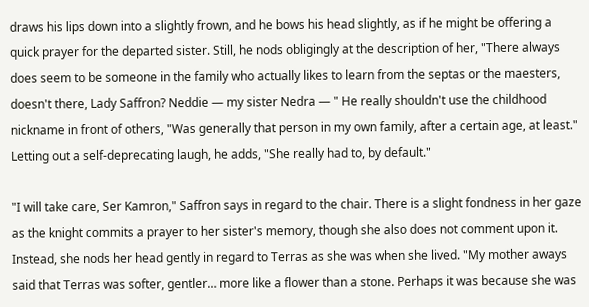draws his lips down into a slightly frown, and he bows his head slightly, as if he might be offering a quick prayer for the departed sister. Still, he nods obligingly at the description of her, "There always does seem to be someone in the family who actually likes to learn from the septas or the maesters, doesn't there, Lady Saffron? Neddie — my sister Nedra — " He really shouldn't use the childhood nickname in front of others, "Was generally that person in my own family, after a certain age, at least." Letting out a self-deprecating laugh, he adds, "She really had to, by default."

"I will take care, Ser Kamron," Saffron says in regard to the chair. There is a slight fondness in her gaze as the knight commits a prayer to her sister's memory, though she also does not comment upon it. Instead, she nods her head gently in regard to Terras as she was when she lived. "My mother aways said that Terras was softer, gentler… more like a flower than a stone. Perhaps it was because she was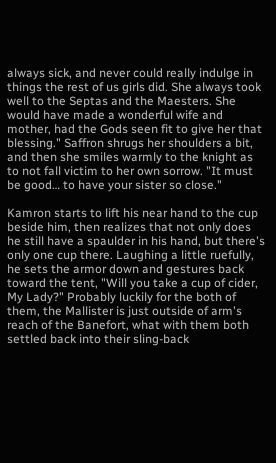always sick, and never could really indulge in things the rest of us girls did. She always took well to the Septas and the Maesters. She would have made a wonderful wife and mother, had the Gods seen fit to give her that blessing." Saffron shrugs her shoulders a bit, and then she smiles warmly to the knight as to not fall victim to her own sorrow. "It must be good… to have your sister so close."

Kamron starts to lift his near hand to the cup beside him, then realizes that not only does he still have a spaulder in his hand, but there's only one cup there. Laughing a little ruefully, he sets the armor down and gestures back toward the tent, "Will you take a cup of cider, My Lady?" Probably luckily for the both of them, the Mallister is just outside of arm's reach of the Banefort, what with them both settled back into their sling-back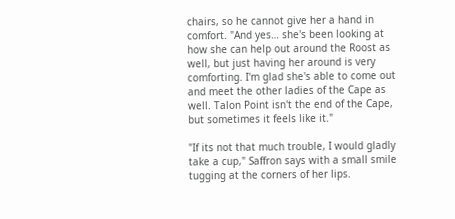chairs, so he cannot give her a hand in comfort. "And yes… she's been looking at how she can help out around the Roost as well, but just having her around is very comforting. I'm glad she's able to come out and meet the other ladies of the Cape as well. Talon Point isn't the end of the Cape, but sometimes it feels like it."

"If its not that much trouble, I would gladly take a cup," Saffron says with a small smile tugging at the corners of her lips.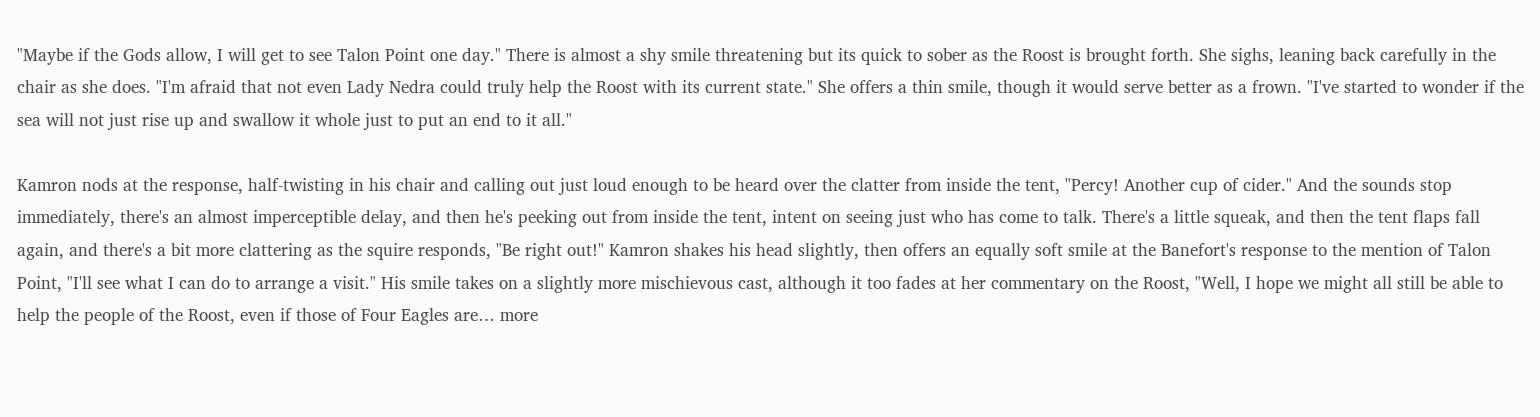"Maybe if the Gods allow, I will get to see Talon Point one day." There is almost a shy smile threatening but its quick to sober as the Roost is brought forth. She sighs, leaning back carefully in the chair as she does. "I'm afraid that not even Lady Nedra could truly help the Roost with its current state." She offers a thin smile, though it would serve better as a frown. "I've started to wonder if the sea will not just rise up and swallow it whole just to put an end to it all."

Kamron nods at the response, half-twisting in his chair and calling out just loud enough to be heard over the clatter from inside the tent, "Percy! Another cup of cider." And the sounds stop immediately, there's an almost imperceptible delay, and then he's peeking out from inside the tent, intent on seeing just who has come to talk. There's a little squeak, and then the tent flaps fall again, and there's a bit more clattering as the squire responds, "Be right out!" Kamron shakes his head slightly, then offers an equally soft smile at the Banefort's response to the mention of Talon Point, "I'll see what I can do to arrange a visit." His smile takes on a slightly more mischievous cast, although it too fades at her commentary on the Roost, "Well, I hope we might all still be able to help the people of the Roost, even if those of Four Eagles are… more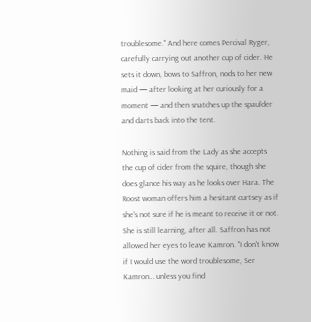troublesome." And here comes Percival Ryger, carefully carrying out another cup of cider. He sets it down, bows to Saffron, nods to her new maid — after looking at her curiously for a moment — and then snatches up the spaulder and darts back into the tent.

Nothing is said from the Lady as she accepts the cup of cider from the squire, though she does glance his way as he looks over Hara. The Roost woman offers him a hesitant curtsey as if she's not sure if he is meant to receive it or not. She is still learning, after all. Saffron has not allowed her eyes to leave Kamron. "I don't know if I would use the word troublesome, Ser Kamron… unless you find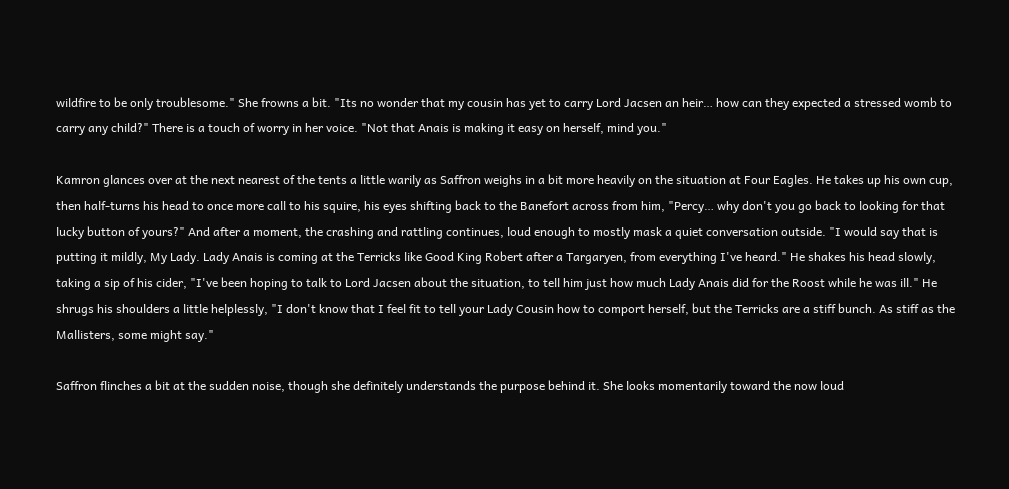wildfire to be only troublesome." She frowns a bit. "Its no wonder that my cousin has yet to carry Lord Jacsen an heir… how can they expected a stressed womb to carry any child?" There is a touch of worry in her voice. "Not that Anais is making it easy on herself, mind you."

Kamron glances over at the next nearest of the tents a little warily as Saffron weighs in a bit more heavily on the situation at Four Eagles. He takes up his own cup, then half-turns his head to once more call to his squire, his eyes shifting back to the Banefort across from him, "Percy… why don't you go back to looking for that lucky button of yours?" And after a moment, the crashing and rattling continues, loud enough to mostly mask a quiet conversation outside. "I would say that is putting it mildly, My Lady. Lady Anais is coming at the Terricks like Good King Robert after a Targaryen, from everything I've heard." He shakes his head slowly, taking a sip of his cider, "I've been hoping to talk to Lord Jacsen about the situation, to tell him just how much Lady Anais did for the Roost while he was ill." He shrugs his shoulders a little helplessly, "I don't know that I feel fit to tell your Lady Cousin how to comport herself, but the Terricks are a stiff bunch. As stiff as the Mallisters, some might say."

Saffron flinches a bit at the sudden noise, though she definitely understands the purpose behind it. She looks momentarily toward the now loud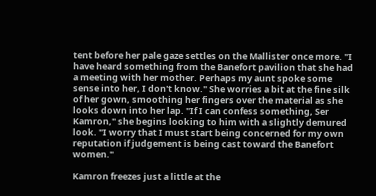tent before her pale gaze settles on the Mallister once more. "I have heard something from the Banefort pavilion that she had a meeting with her mother. Perhaps my aunt spoke some sense into her, I don't know." She worries a bit at the fine silk of her gown, smoothing her fingers over the material as she looks down into her lap. "If I can confess something, Ser Kamron," she begins looking to him with a slightly demured look. "I worry that I must start being concerned for my own reputation if judgement is being cast toward the Banefort women."

Kamron freezes just a little at the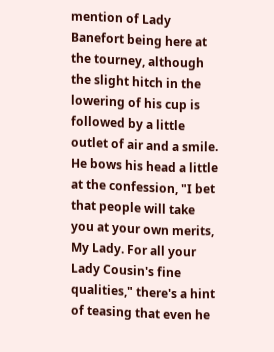mention of Lady Banefort being here at the tourney, although the slight hitch in the lowering of his cup is followed by a little outlet of air and a smile. He bows his head a little at the confession, "I bet that people will take you at your own merits, My Lady. For all your Lady Cousin's fine qualities," there's a hint of teasing that even he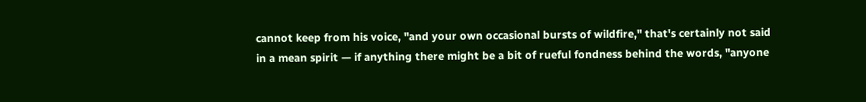cannot keep from his voice, "and your own occasional bursts of wildfire," that's certainly not said in a mean spirit — if anything there might be a bit of rueful fondness behind the words, "anyone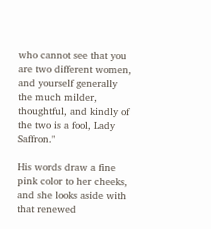who cannot see that you are two different women, and yourself generally the much milder, thoughtful, and kindly of the two is a fool, Lady Saffron."

His words draw a fine pink color to her cheeks, and she looks aside with that renewed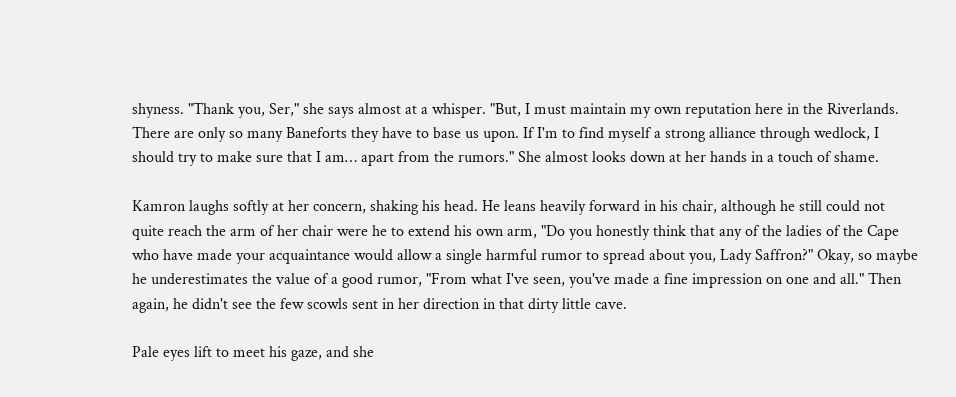shyness. "Thank you, Ser," she says almost at a whisper. "But, I must maintain my own reputation here in the Riverlands. There are only so many Baneforts they have to base us upon. If I'm to find myself a strong alliance through wedlock, I should try to make sure that I am… apart from the rumors." She almost looks down at her hands in a touch of shame.

Kamron laughs softly at her concern, shaking his head. He leans heavily forward in his chair, although he still could not quite reach the arm of her chair were he to extend his own arm, "Do you honestly think that any of the ladies of the Cape who have made your acquaintance would allow a single harmful rumor to spread about you, Lady Saffron?" Okay, so maybe he underestimates the value of a good rumor, "From what I've seen, you've made a fine impression on one and all." Then again, he didn't see the few scowls sent in her direction in that dirty little cave.

Pale eyes lift to meet his gaze, and she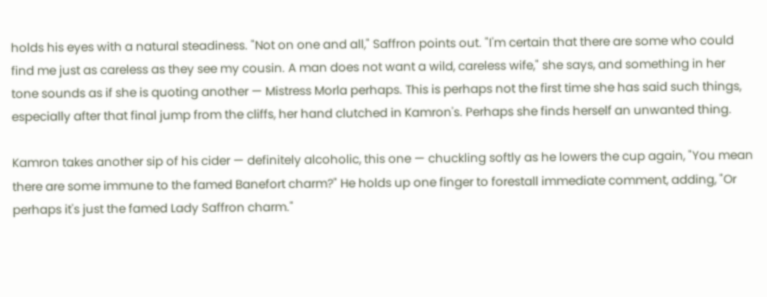holds his eyes with a natural steadiness. "Not on one and all," Saffron points out. "I'm certain that there are some who could find me just as careless as they see my cousin. A man does not want a wild, careless wife," she says, and something in her tone sounds as if she is quoting another — Mistress Morla perhaps. This is perhaps not the first time she has said such things, especially after that final jump from the cliffs, her hand clutched in Kamron's. Perhaps she finds herself an unwanted thing.

Kamron takes another sip of his cider — definitely alcoholic, this one — chuckling softly as he lowers the cup again, "You mean there are some immune to the famed Banefort charm?" He holds up one finger to forestall immediate comment, adding, "Or perhaps it's just the famed Lady Saffron charm."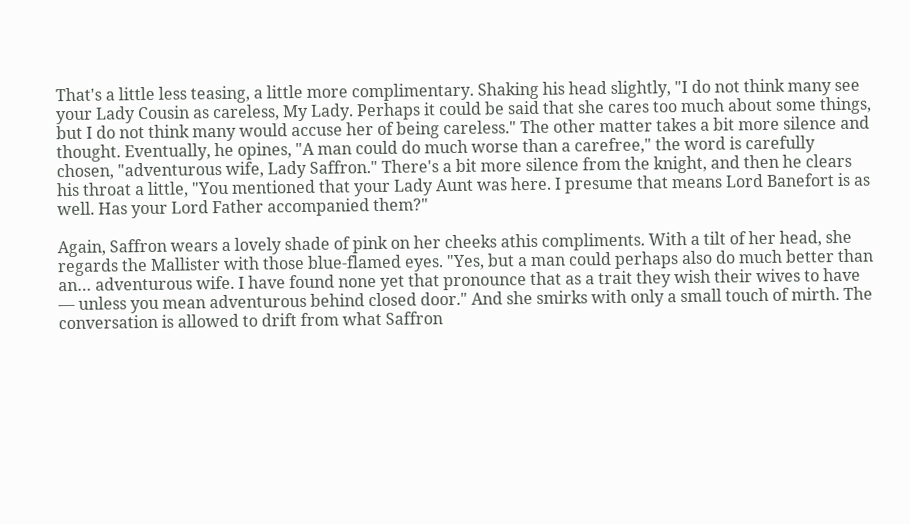That's a little less teasing, a little more complimentary. Shaking his head slightly, "I do not think many see your Lady Cousin as careless, My Lady. Perhaps it could be said that she cares too much about some things, but I do not think many would accuse her of being careless." The other matter takes a bit more silence and thought. Eventually, he opines, "A man could do much worse than a carefree," the word is carefully chosen, "adventurous wife, Lady Saffron." There's a bit more silence from the knight, and then he clears his throat a little, "You mentioned that your Lady Aunt was here. I presume that means Lord Banefort is as well. Has your Lord Father accompanied them?"

Again, Saffron wears a lovely shade of pink on her cheeks athis compliments. With a tilt of her head, she regards the Mallister with those blue-flamed eyes. "Yes, but a man could perhaps also do much better than an… adventurous wife. I have found none yet that pronounce that as a trait they wish their wives to have — unless you mean adventurous behind closed door." And she smirks with only a small touch of mirth. The conversation is allowed to drift from what Saffron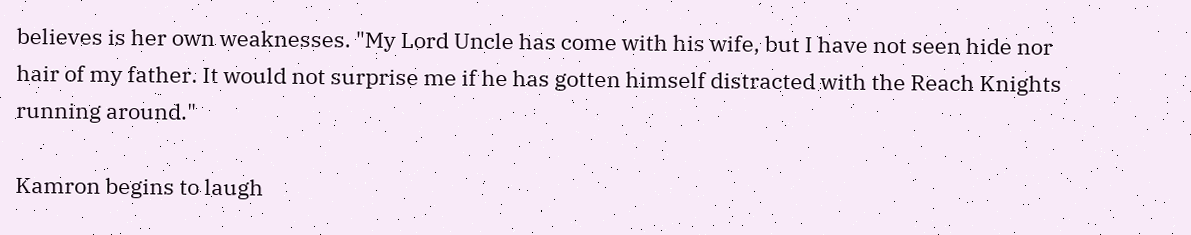believes is her own weaknesses. "My Lord Uncle has come with his wife, but I have not seen hide nor hair of my father. It would not surprise me if he has gotten himself distracted with the Reach Knights running around."

Kamron begins to laugh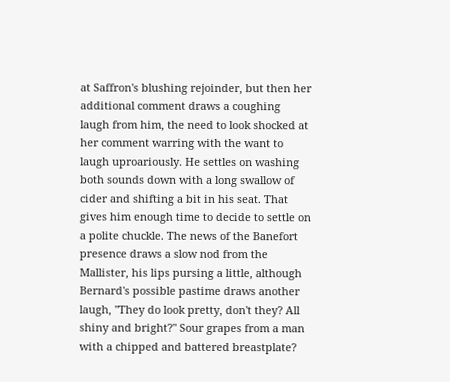at Saffron's blushing rejoinder, but then her additional comment draws a coughing laugh from him, the need to look shocked at her comment warring with the want to laugh uproariously. He settles on washing both sounds down with a long swallow of cider and shifting a bit in his seat. That gives him enough time to decide to settle on a polite chuckle. The news of the Banefort presence draws a slow nod from the Mallister, his lips pursing a little, although Bernard's possible pastime draws another laugh, "They do look pretty, don't they? All shiny and bright?" Sour grapes from a man with a chipped and battered breastplate?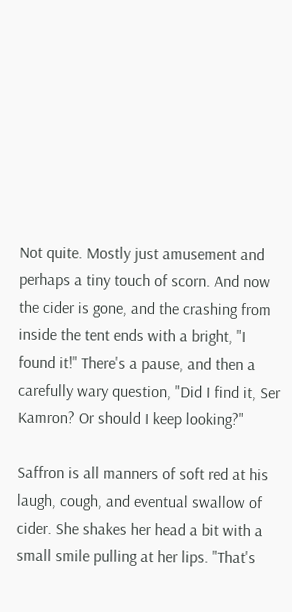Not quite. Mostly just amusement and perhaps a tiny touch of scorn. And now the cider is gone, and the crashing from inside the tent ends with a bright, "I found it!" There's a pause, and then a carefully wary question, "Did I find it, Ser Kamron? Or should I keep looking?"

Saffron is all manners of soft red at his laugh, cough, and eventual swallow of cider. She shakes her head a bit with a small smile pulling at her lips. "That's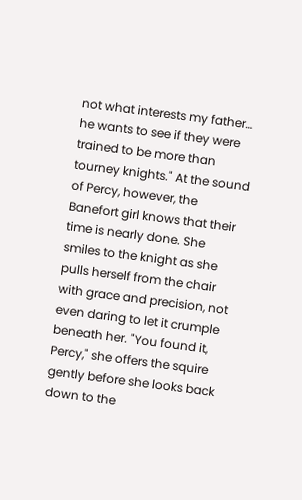not what interests my father… he wants to see if they were trained to be more than tourney knights." At the sound of Percy, however, the Banefort girl knows that their time is nearly done. She smiles to the knight as she pulls herself from the chair with grace and precision, not even daring to let it crumple beneath her. "You found it, Percy," she offers the squire gently before she looks back down to the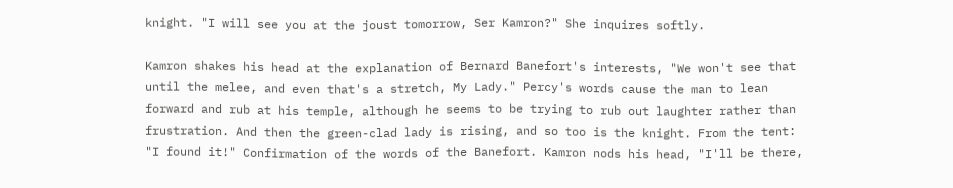knight. "I will see you at the joust tomorrow, Ser Kamron?" She inquires softly.

Kamron shakes his head at the explanation of Bernard Banefort's interests, "We won't see that until the melee, and even that's a stretch, My Lady." Percy's words cause the man to lean forward and rub at his temple, although he seems to be trying to rub out laughter rather than frustration. And then the green-clad lady is rising, and so too is the knight. From the tent: "I found it!" Confirmation of the words of the Banefort. Kamron nods his head, "I'll be there,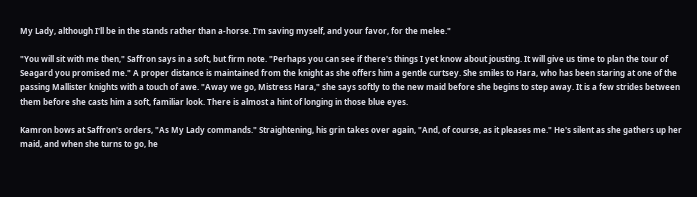My Lady, although I'll be in the stands rather than a-horse. I'm saving myself, and your favor, for the melee."

"You will sit with me then," Saffron says in a soft, but firm note. "Perhaps you can see if there's things I yet know about jousting. It will give us time to plan the tour of Seagard you promised me." A proper distance is maintained from the knight as she offers him a gentle curtsey. She smiles to Hara, who has been staring at one of the passing Mallister knights with a touch of awe. "Away we go, Mistress Hara," she says softly to the new maid before she begins to step away. It is a few strides between them before she casts him a soft, familiar look. There is almost a hint of longing in those blue eyes.

Kamron bows at Saffron's orders, "As My Lady commands." Straightening, his grin takes over again, "And, of course, as it pleases me." He's silent as she gathers up her maid, and when she turns to go, he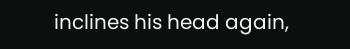inclines his head again,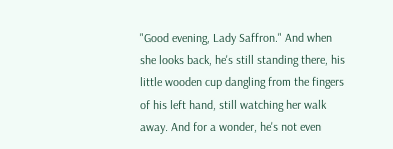"Good evening, Lady Saffron." And when she looks back, he's still standing there, his little wooden cup dangling from the fingers of his left hand, still watching her walk away. And for a wonder, he's not even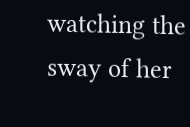watching the sway of her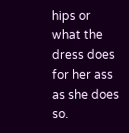hips or what the dress does for her ass as she does so.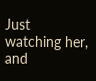Just watching her, and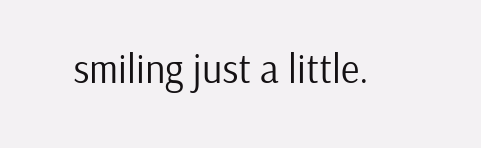smiling just a little.